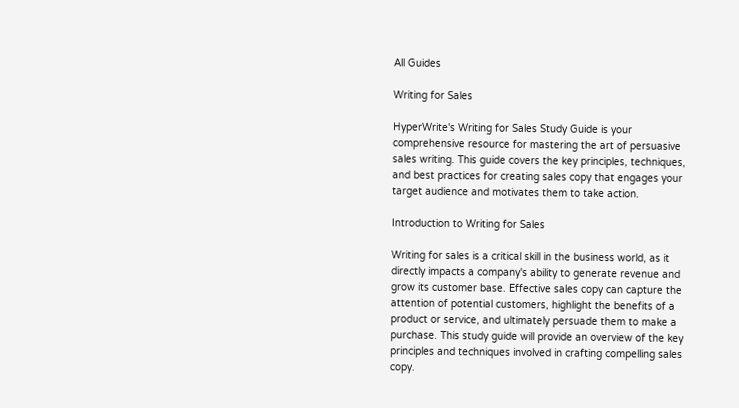All Guides

Writing for Sales

HyperWrite's Writing for Sales Study Guide is your comprehensive resource for mastering the art of persuasive sales writing. This guide covers the key principles, techniques, and best practices for creating sales copy that engages your target audience and motivates them to take action.

Introduction to Writing for Sales

Writing for sales is a critical skill in the business world, as it directly impacts a company's ability to generate revenue and grow its customer base. Effective sales copy can capture the attention of potential customers, highlight the benefits of a product or service, and ultimately persuade them to make a purchase. This study guide will provide an overview of the key principles and techniques involved in crafting compelling sales copy.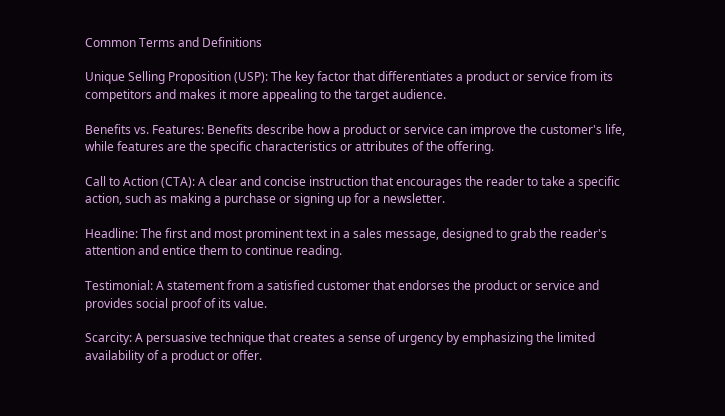Common Terms and Definitions

Unique Selling Proposition (USP): The key factor that differentiates a product or service from its competitors and makes it more appealing to the target audience.

Benefits vs. Features: Benefits describe how a product or service can improve the customer's life, while features are the specific characteristics or attributes of the offering.

Call to Action (CTA): A clear and concise instruction that encourages the reader to take a specific action, such as making a purchase or signing up for a newsletter.

Headline: The first and most prominent text in a sales message, designed to grab the reader's attention and entice them to continue reading.

Testimonial: A statement from a satisfied customer that endorses the product or service and provides social proof of its value.

Scarcity: A persuasive technique that creates a sense of urgency by emphasizing the limited availability of a product or offer.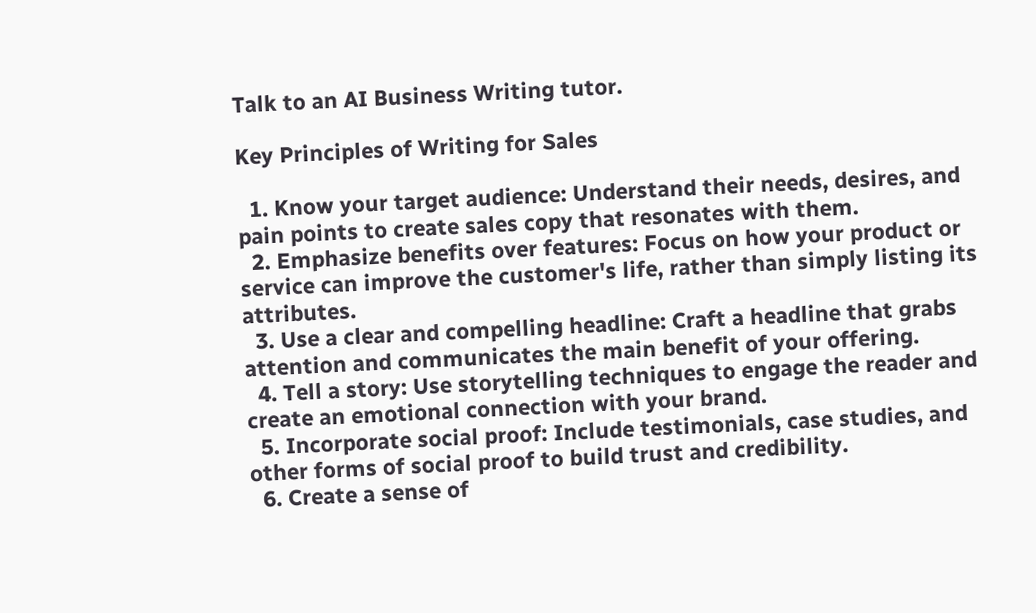Talk to an AI Business Writing tutor.

Key Principles of Writing for Sales

  1. Know your target audience: Understand their needs, desires, and pain points to create sales copy that resonates with them.
  2. Emphasize benefits over features: Focus on how your product or service can improve the customer's life, rather than simply listing its attributes.
  3. Use a clear and compelling headline: Craft a headline that grabs attention and communicates the main benefit of your offering.
  4. Tell a story: Use storytelling techniques to engage the reader and create an emotional connection with your brand.
  5. Incorporate social proof: Include testimonials, case studies, and other forms of social proof to build trust and credibility.
  6. Create a sense of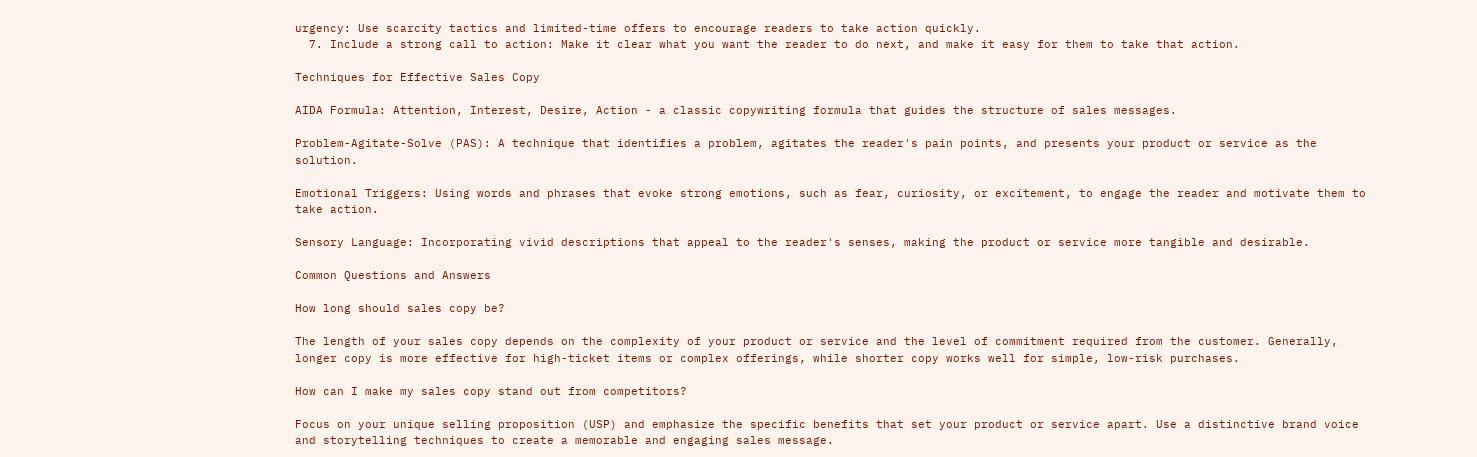urgency: Use scarcity tactics and limited-time offers to encourage readers to take action quickly.
  7. Include a strong call to action: Make it clear what you want the reader to do next, and make it easy for them to take that action.

Techniques for Effective Sales Copy

AIDA Formula: Attention, Interest, Desire, Action - a classic copywriting formula that guides the structure of sales messages.

Problem-Agitate-Solve (PAS): A technique that identifies a problem, agitates the reader's pain points, and presents your product or service as the solution.

Emotional Triggers: Using words and phrases that evoke strong emotions, such as fear, curiosity, or excitement, to engage the reader and motivate them to take action.

Sensory Language: Incorporating vivid descriptions that appeal to the reader's senses, making the product or service more tangible and desirable.

Common Questions and Answers

How long should sales copy be?

The length of your sales copy depends on the complexity of your product or service and the level of commitment required from the customer. Generally, longer copy is more effective for high-ticket items or complex offerings, while shorter copy works well for simple, low-risk purchases.

How can I make my sales copy stand out from competitors?

Focus on your unique selling proposition (USP) and emphasize the specific benefits that set your product or service apart. Use a distinctive brand voice and storytelling techniques to create a memorable and engaging sales message.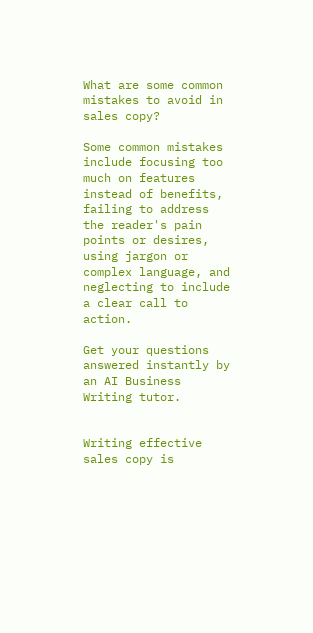What are some common mistakes to avoid in sales copy?

Some common mistakes include focusing too much on features instead of benefits, failing to address the reader's pain points or desires, using jargon or complex language, and neglecting to include a clear call to action.

Get your questions answered instantly by an AI Business Writing tutor.


Writing effective sales copy is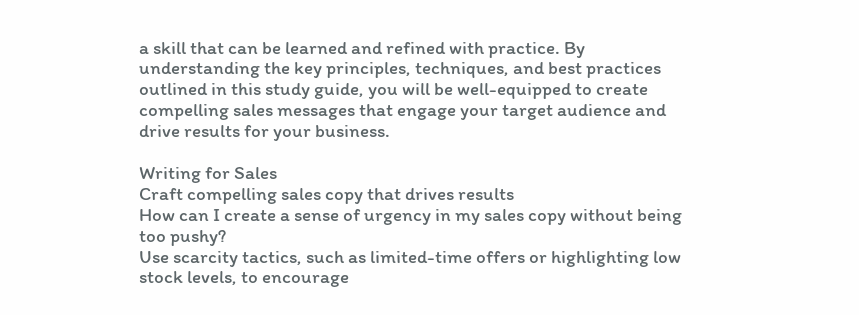a skill that can be learned and refined with practice. By understanding the key principles, techniques, and best practices outlined in this study guide, you will be well-equipped to create compelling sales messages that engage your target audience and drive results for your business.

Writing for Sales
Craft compelling sales copy that drives results
How can I create a sense of urgency in my sales copy without being too pushy?
Use scarcity tactics, such as limited-time offers or highlighting low stock levels, to encourage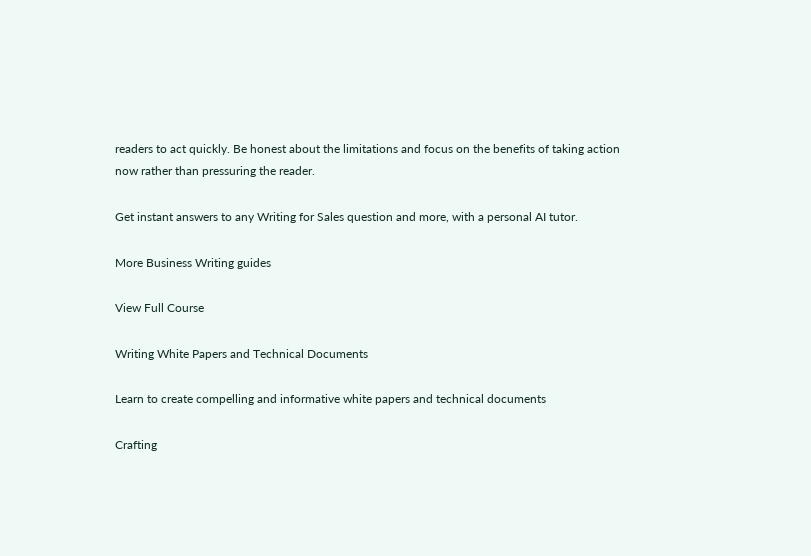readers to act quickly. Be honest about the limitations and focus on the benefits of taking action now rather than pressuring the reader.

Get instant answers to any Writing for Sales question and more, with a personal AI tutor.

More Business Writing guides

View Full Course

Writing White Papers and Technical Documents

Learn to create compelling and informative white papers and technical documents

Crafting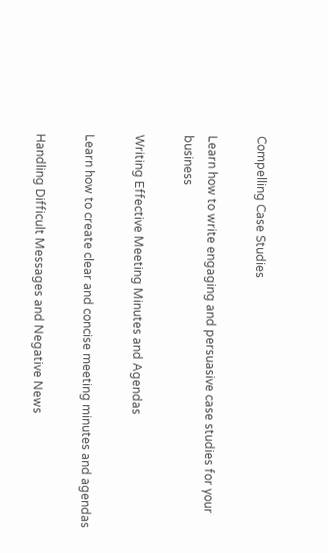Compelling Case Studies

Learn how to write engaging and persuasive case studies for your business

Writing Effective Meeting Minutes and Agendas

Learn how to create clear and concise meeting minutes and agendas

Handling Difficult Messages and Negative News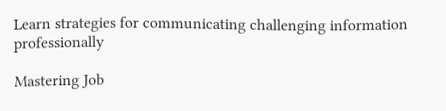Learn strategies for communicating challenging information professionally

Mastering Job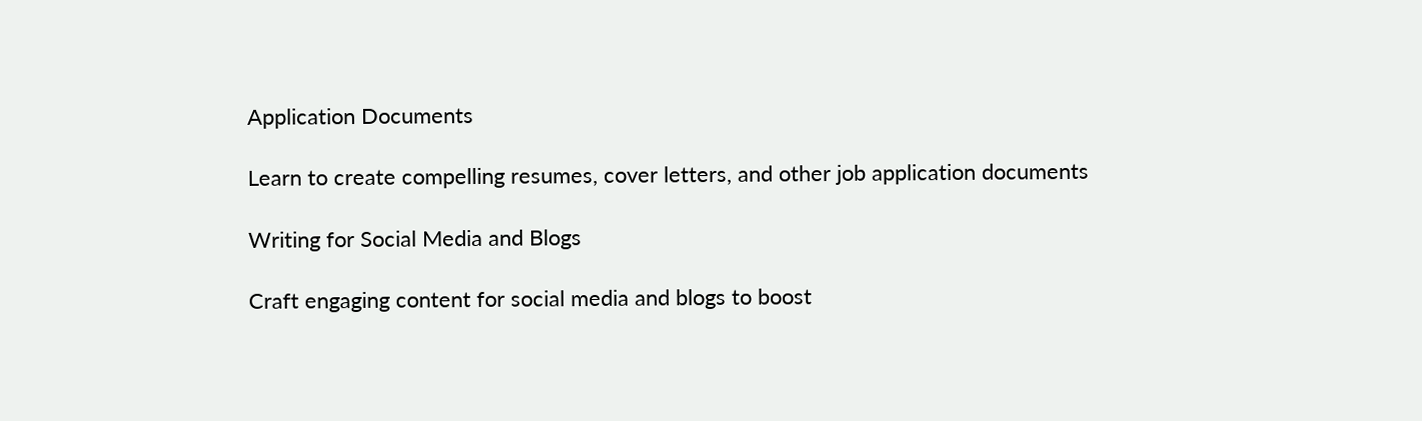Application Documents

Learn to create compelling resumes, cover letters, and other job application documents

Writing for Social Media and Blogs

Craft engaging content for social media and blogs to boost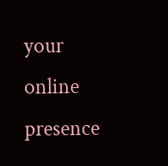your online presence